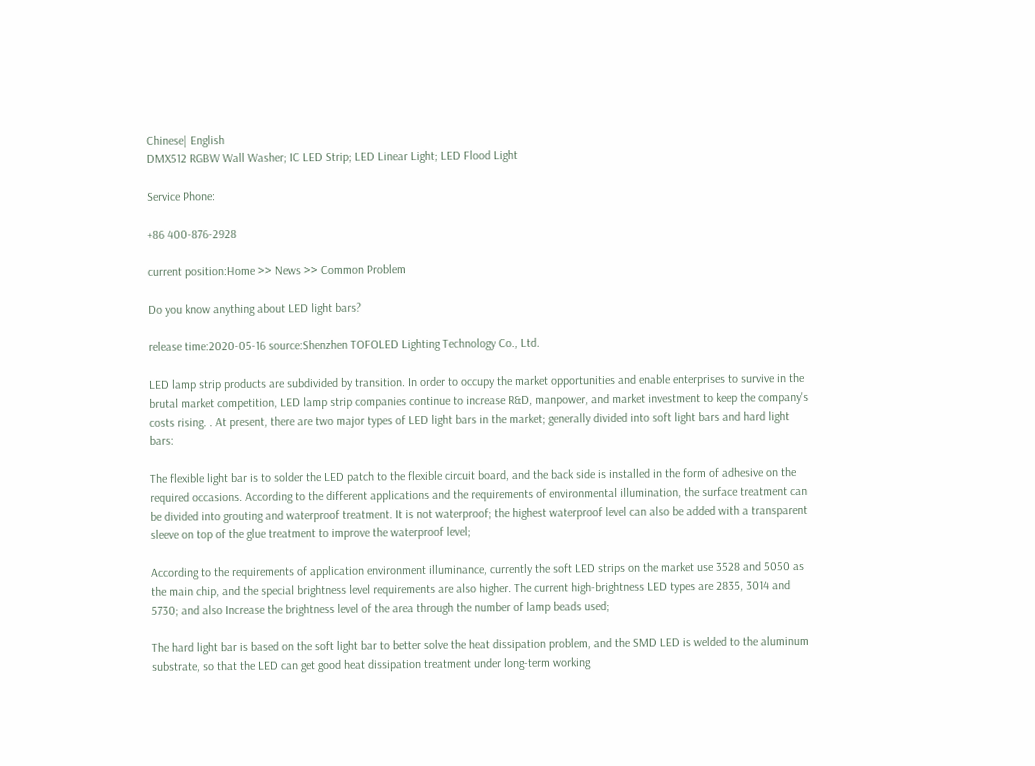Chinese| English
DMX512 RGBW Wall Washer; IC LED Strip; LED Linear Light; LED Flood Light

Service Phone:

+86 400-876-2928

current position:Home >> News >> Common Problem

Do you know anything about LED light bars?

release time:2020-05-16 source:Shenzhen TOFOLED Lighting Technology Co., Ltd.

LED lamp strip products are subdivided by transition. In order to occupy the market opportunities and enable enterprises to survive in the brutal market competition, LED lamp strip companies continue to increase R&D, manpower, and market investment to keep the company's costs rising. . At present, there are two major types of LED light bars in the market; generally divided into soft light bars and hard light bars:

The flexible light bar is to solder the LED patch to the flexible circuit board, and the back side is installed in the form of adhesive on the required occasions. According to the different applications and the requirements of environmental illumination, the surface treatment can be divided into grouting and waterproof treatment. It is not waterproof; the highest waterproof level can also be added with a transparent sleeve on top of the glue treatment to improve the waterproof level;

According to the requirements of application environment illuminance, currently the soft LED strips on the market use 3528 and 5050 as the main chip, and the special brightness level requirements are also higher. The current high-brightness LED types are 2835, 3014 and 5730; and also Increase the brightness level of the area through the number of lamp beads used;

The hard light bar is based on the soft light bar to better solve the heat dissipation problem, and the SMD LED is welded to the aluminum substrate, so that the LED can get good heat dissipation treatment under long-term working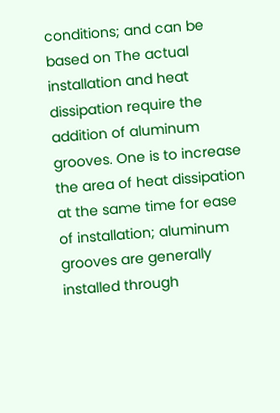conditions; and can be based on The actual installation and heat dissipation require the addition of aluminum grooves. One is to increase the area of heat dissipation at the same time for ease of installation; aluminum grooves are generally installed through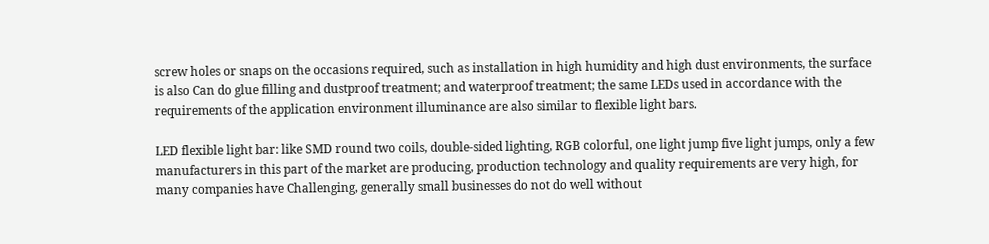screw holes or snaps on the occasions required, such as installation in high humidity and high dust environments, the surface is also Can do glue filling and dustproof treatment; and waterproof treatment; the same LEDs used in accordance with the requirements of the application environment illuminance are also similar to flexible light bars.

LED flexible light bar: like SMD round two coils, double-sided lighting, RGB colorful, one light jump five light jumps, only a few manufacturers in this part of the market are producing, production technology and quality requirements are very high, for many companies have Challenging, generally small businesses do not do well without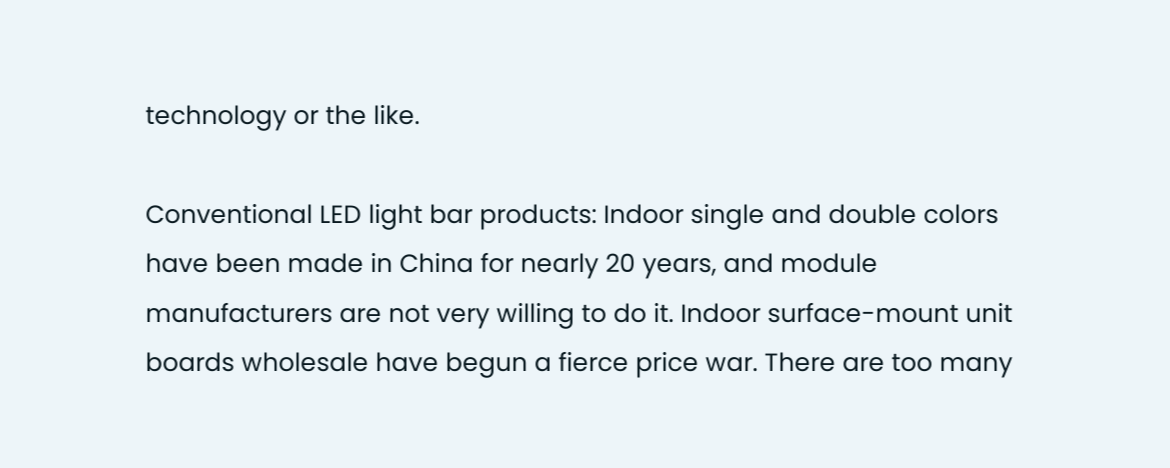technology or the like.

Conventional LED light bar products: Indoor single and double colors have been made in China for nearly 20 years, and module manufacturers are not very willing to do it. Indoor surface-mount unit boards wholesale have begun a fierce price war. There are too many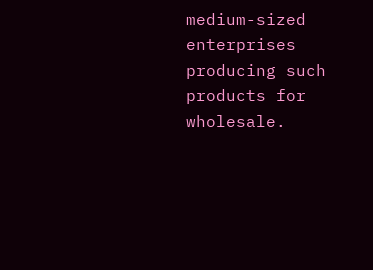medium-sized enterprises producing such products for wholesale.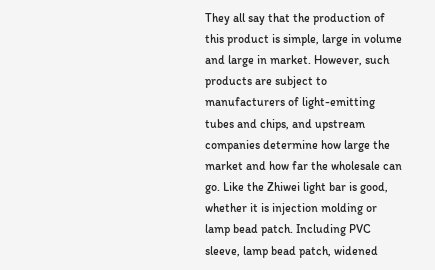They all say that the production of this product is simple, large in volume and large in market. However, such products are subject to manufacturers of light-emitting tubes and chips, and upstream companies determine how large the market and how far the wholesale can go. Like the Zhiwei light bar is good, whether it is injection molding or lamp bead patch. Including PVC sleeve, lamp bead patch, widened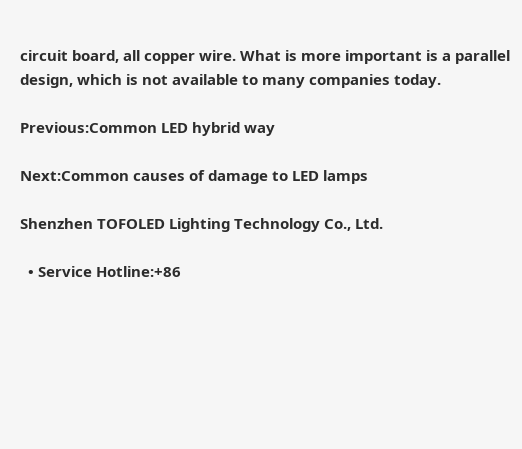circuit board, all copper wire. What is more important is a parallel design, which is not available to many companies today.

Previous:Common LED hybrid way

Next:Common causes of damage to LED lamps

Shenzhen TOFOLED Lighting Technology Co., Ltd.

  • Service Hotline:+86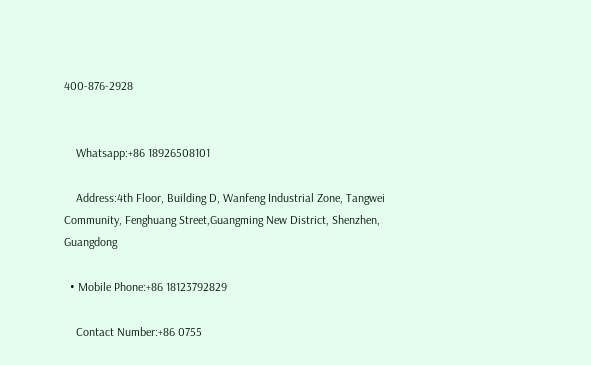400-876-2928


    Whatsapp:+86 18926508101

    Address:4th Floor, Building D, Wanfeng Industrial Zone, Tangwei Community, Fenghuang Street,Guangming New District, Shenzhen, Guangdong

  • Mobile Phone:+86 18123792829

    Contact Number:+86 0755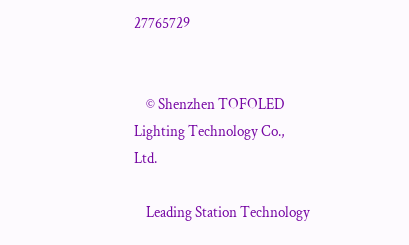27765729


    © Shenzhen TOFOLED Lighting Technology Co., Ltd.

    Leading Station Technology